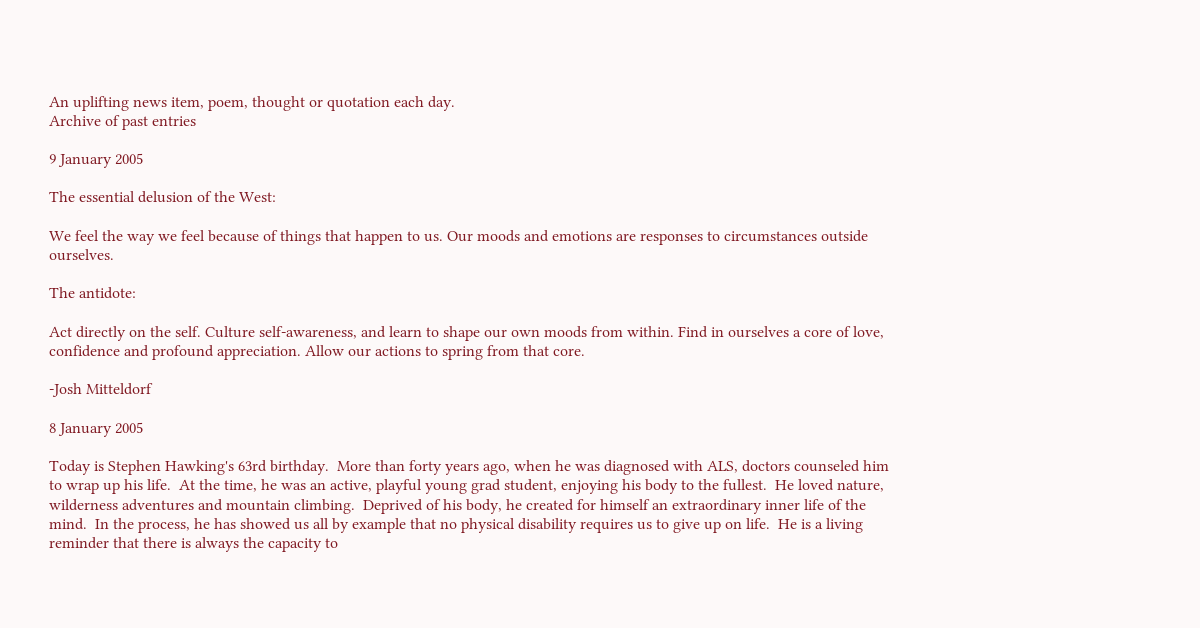An uplifting news item, poem, thought or quotation each day.
Archive of past entries

9 January 2005

The essential delusion of the West:

We feel the way we feel because of things that happen to us. Our moods and emotions are responses to circumstances outside ourselves.

The antidote:

Act directly on the self. Culture self-awareness, and learn to shape our own moods from within. Find in ourselves a core of love, confidence and profound appreciation. Allow our actions to spring from that core.

-Josh Mitteldorf

8 January 2005

Today is Stephen Hawking's 63rd birthday.  More than forty years ago, when he was diagnosed with ALS, doctors counseled him to wrap up his life.  At the time, he was an active, playful young grad student, enjoying his body to the fullest.  He loved nature, wilderness adventures and mountain climbing.  Deprived of his body, he created for himself an extraordinary inner life of the mind.  In the process, he has showed us all by example that no physical disability requires us to give up on life.  He is a living reminder that there is always the capacity to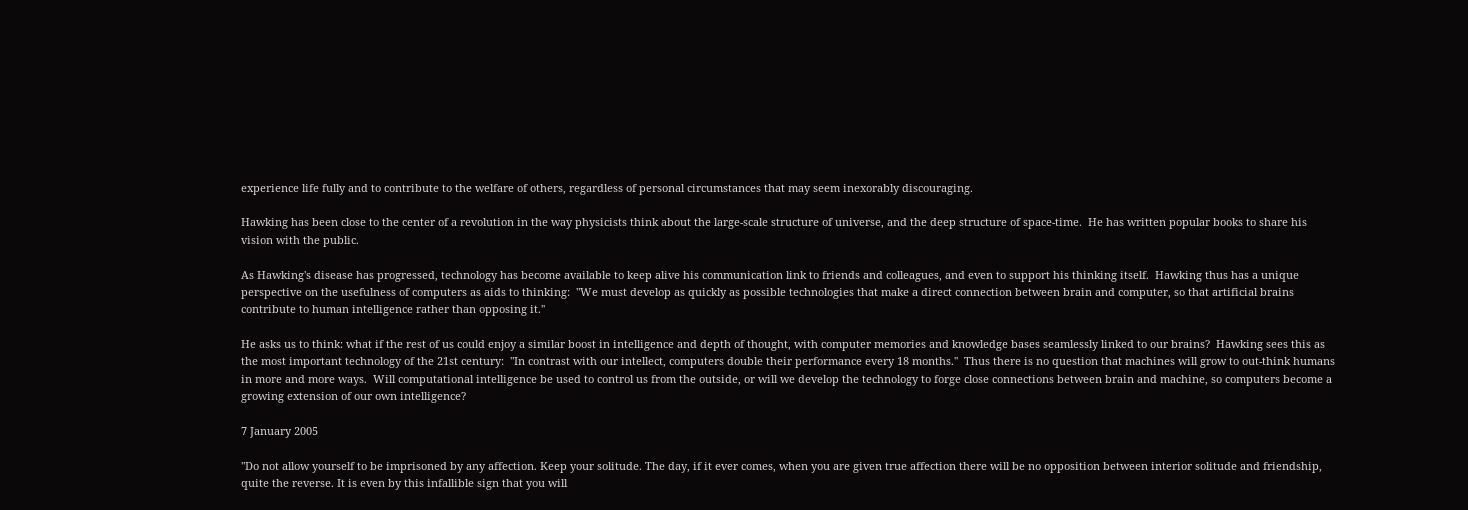experience life fully and to contribute to the welfare of others, regardless of personal circumstances that may seem inexorably discouraging.

Hawking has been close to the center of a revolution in the way physicists think about the large-scale structure of universe, and the deep structure of space-time.  He has written popular books to share his vision with the public.

As Hawking's disease has progressed, technology has become available to keep alive his communication link to friends and colleagues, and even to support his thinking itself.  Hawking thus has a unique perspective on the usefulness of computers as aids to thinking:  "We must develop as quickly as possible technologies that make a direct connection between brain and computer, so that artificial brains contribute to human intelligence rather than opposing it.''

He asks us to think: what if the rest of us could enjoy a similar boost in intelligence and depth of thought, with computer memories and knowledge bases seamlessly linked to our brains?  Hawking sees this as the most important technology of the 21st century:  "In contrast with our intellect, computers double their performance every 18 months.''  Thus there is no question that machines will grow to out-think humans in more and more ways.  Will computational intelligence be used to control us from the outside, or will we develop the technology to forge close connections between brain and machine, so computers become a growing extension of our own intelligence?

7 January 2005

"Do not allow yourself to be imprisoned by any affection. Keep your solitude. The day, if it ever comes, when you are given true affection there will be no opposition between interior solitude and friendship, quite the reverse. It is even by this infallible sign that you will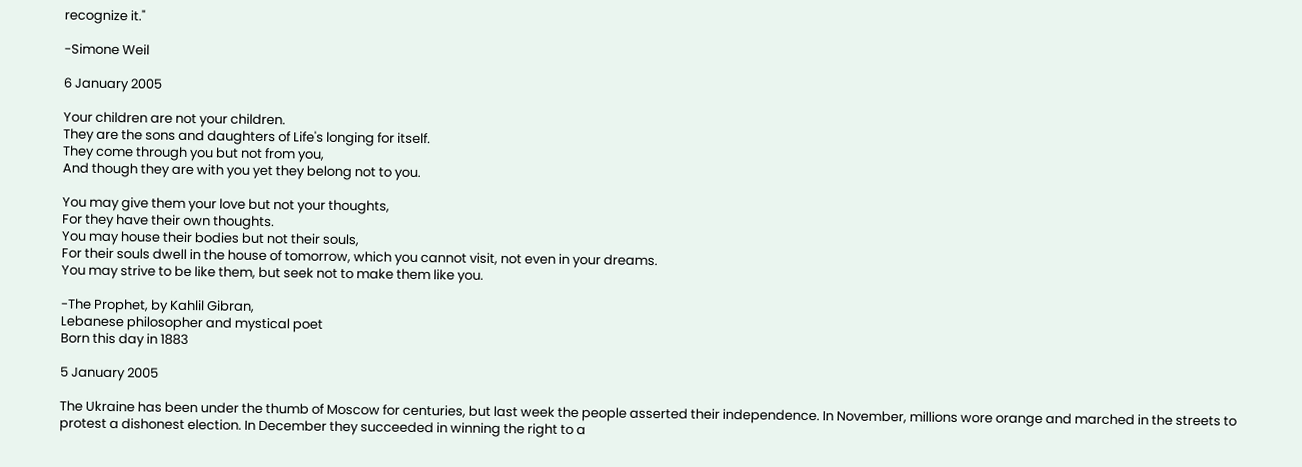recognize it."

-Simone Weil

6 January 2005

Your children are not your children.
They are the sons and daughters of Life's longing for itself.
They come through you but not from you,
And though they are with you yet they belong not to you.

You may give them your love but not your thoughts,
For they have their own thoughts.
You may house their bodies but not their souls,
For their souls dwell in the house of tomorrow, which you cannot visit, not even in your dreams.
You may strive to be like them, but seek not to make them like you.

-The Prophet, by Kahlil Gibran,
Lebanese philosopher and mystical poet
Born this day in 1883

5 January 2005

The Ukraine has been under the thumb of Moscow for centuries, but last week the people asserted their independence. In November, millions wore orange and marched in the streets to protest a dishonest election. In December they succeeded in winning the right to a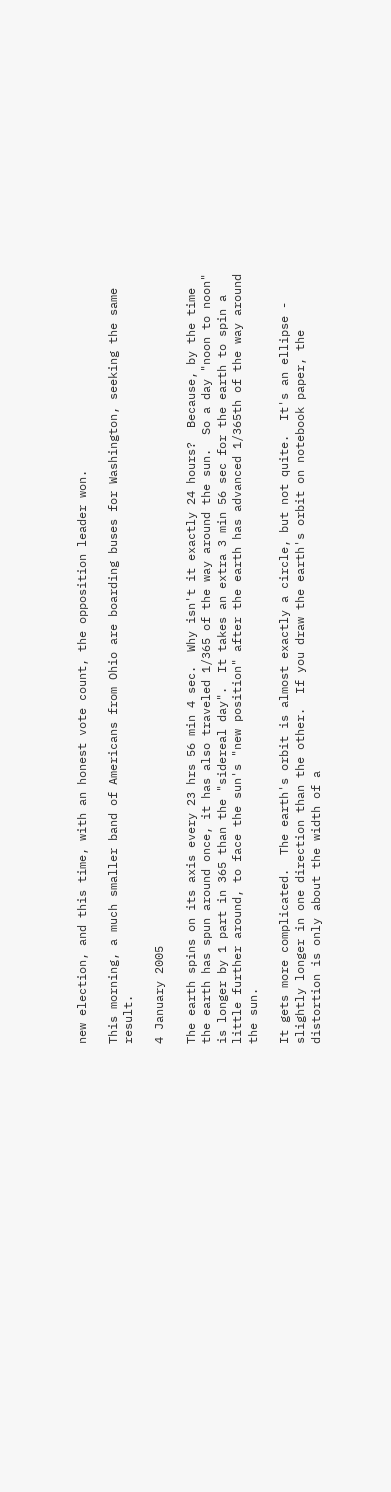new election, and this time, with an honest vote count, the opposition leader won.

This morning, a much smaller band of Americans from Ohio are boarding buses for Washington, seeking the same result.

4 January 2005

The earth spins on its axis every 23 hrs 56 min 4 sec.  Why isn't it exactly 24 hours?  Because, by the time the earth has spun around once, it has also traveled 1/365 of the way around the sun.  So a day "noon to noon" is longer by 1 part in 365 than the "sidereal day".  It takes an extra 3 min 56 sec for the earth to spin a little further around, to face the sun's "new position" after the earth has advanced 1/365th of the way around the sun.

It gets more complicated.  The earth's orbit is almost exactly a circle, but not quite.  It's an ellipse - slightly longer in one direction than the other.  If you draw the earth's orbit on notebook paper, the distortion is only about the width of a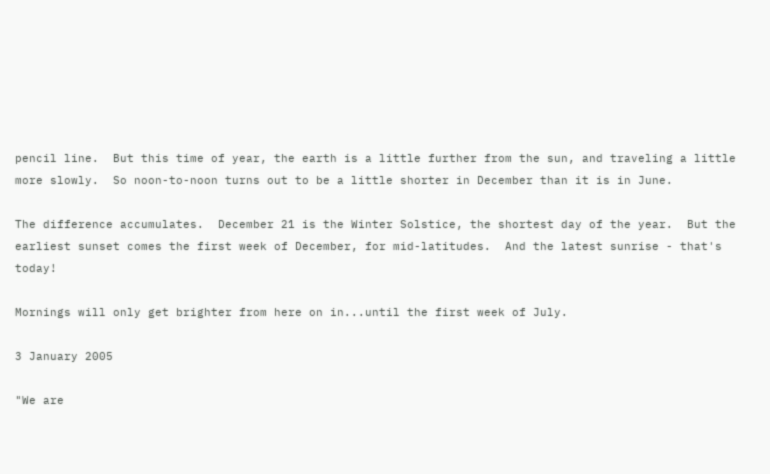pencil line.  But this time of year, the earth is a little further from the sun, and traveling a little more slowly.  So noon-to-noon turns out to be a little shorter in December than it is in June.

The difference accumulates.  December 21 is the Winter Solstice, the shortest day of the year.  But the earliest sunset comes the first week of December, for mid-latitudes.  And the latest sunrise - that's today!

Mornings will only get brighter from here on in...until the first week of July.

3 January 2005

"We are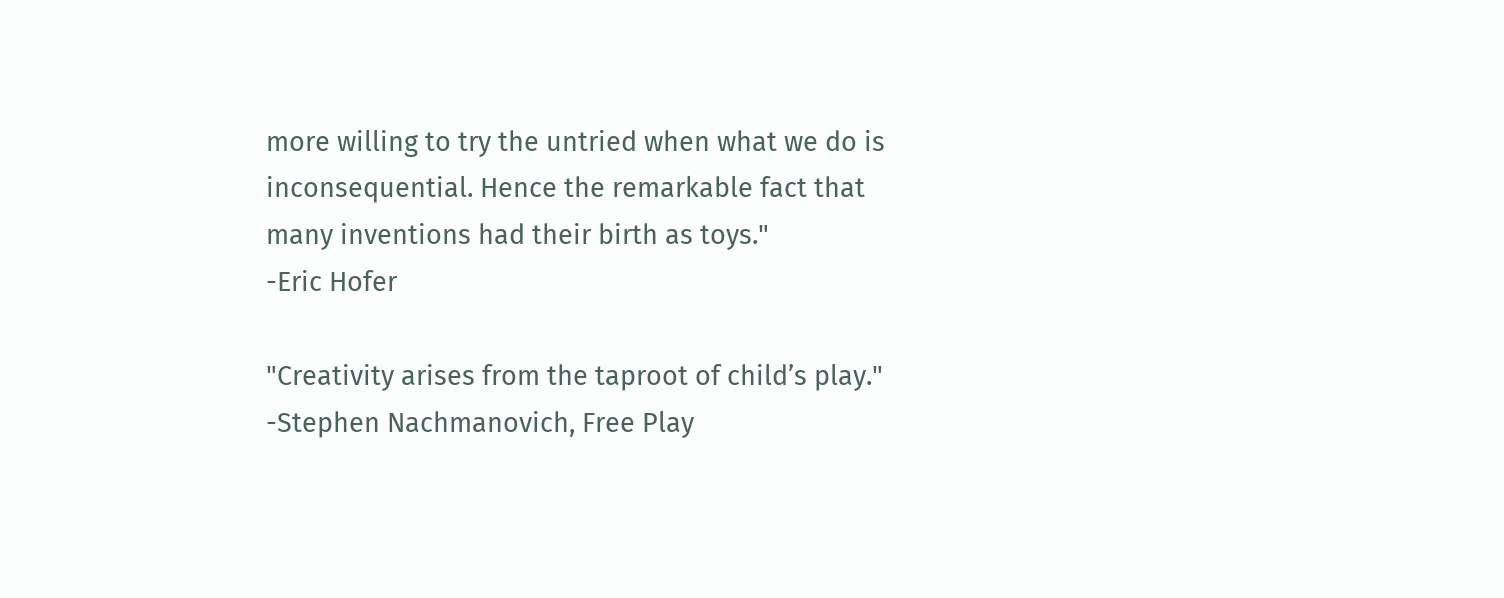more willing to try the untried when what we do is inconsequential. Hence the remarkable fact that many inventions had their birth as toys."
-Eric Hofer

"Creativity arises from the taproot of child’s play."
-Stephen Nachmanovich, Free Play